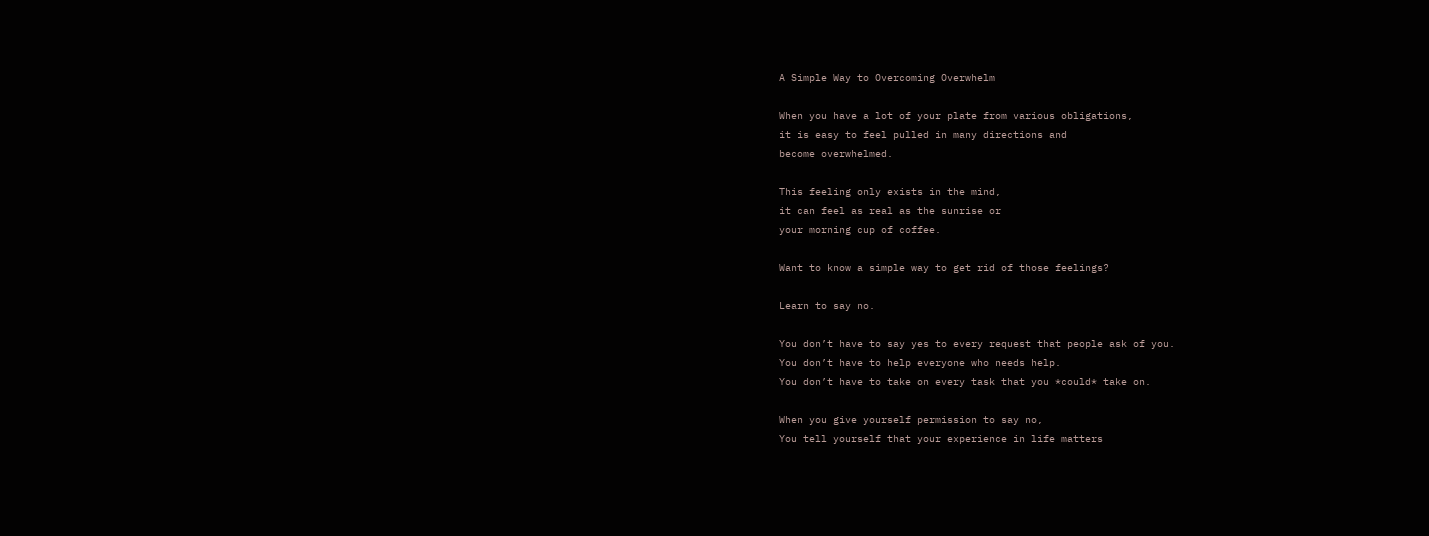A Simple Way to Overcoming Overwhelm

When you have a lot of your plate from various obligations,
it is easy to feel pulled in many directions and
become overwhelmed.

This feeling only exists in the mind,
it can feel as real as the sunrise or
your morning cup of coffee.

Want to know a simple way to get rid of those feelings?

Learn to say no.

You don’t have to say yes to every request that people ask of you.
You don’t have to help everyone who needs help.
You don’t have to take on every task that you *could* take on.

When you give yourself permission to say no,
You tell yourself that your experience in life matters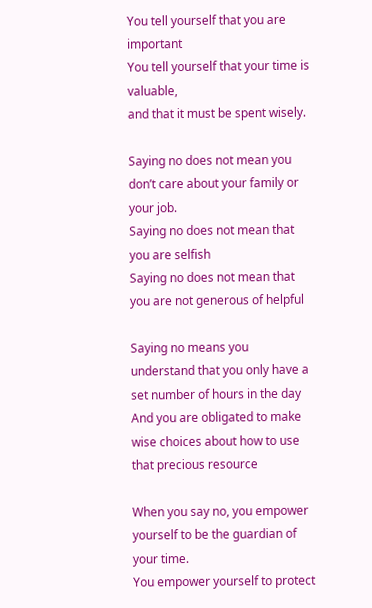You tell yourself that you are important
You tell yourself that your time is valuable,
and that it must be spent wisely.

Saying no does not mean you don’t care about your family or your job.
Saying no does not mean that you are selfish
Saying no does not mean that you are not generous of helpful

Saying no means you understand that you only have a set number of hours in the day
And you are obligated to make wise choices about how to use that precious resource

When you say no, you empower yourself to be the guardian of your time.
You empower yourself to protect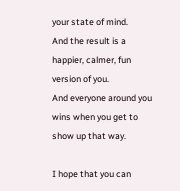your state of mind.
And the result is a happier, calmer, fun version of you.
And everyone around you wins when you get to show up that way.

I hope that you can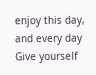enjoy this day,
and every day
Give yourself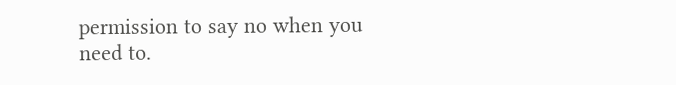permission to say no when you need to.